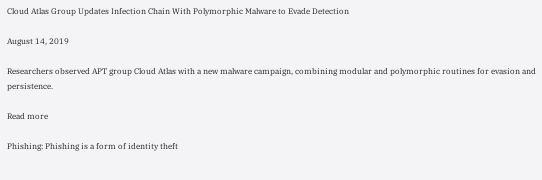Cloud Atlas Group Updates Infection Chain With Polymorphic Malware to Evade Detection

August 14, 2019

Researchers observed APT group Cloud Atlas with a new malware campaign, combining modular and polymorphic routines for evasion and persistence.

Read more

Phishing: Phishing is a form of identity theft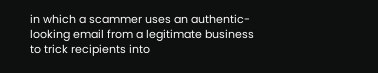in which a scammer uses an authentic-looking email from a legitimate business to trick recipients into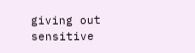giving out sensitive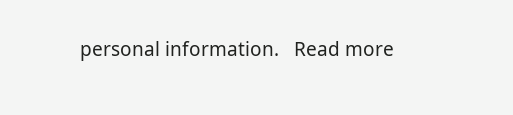personal information.   Read more